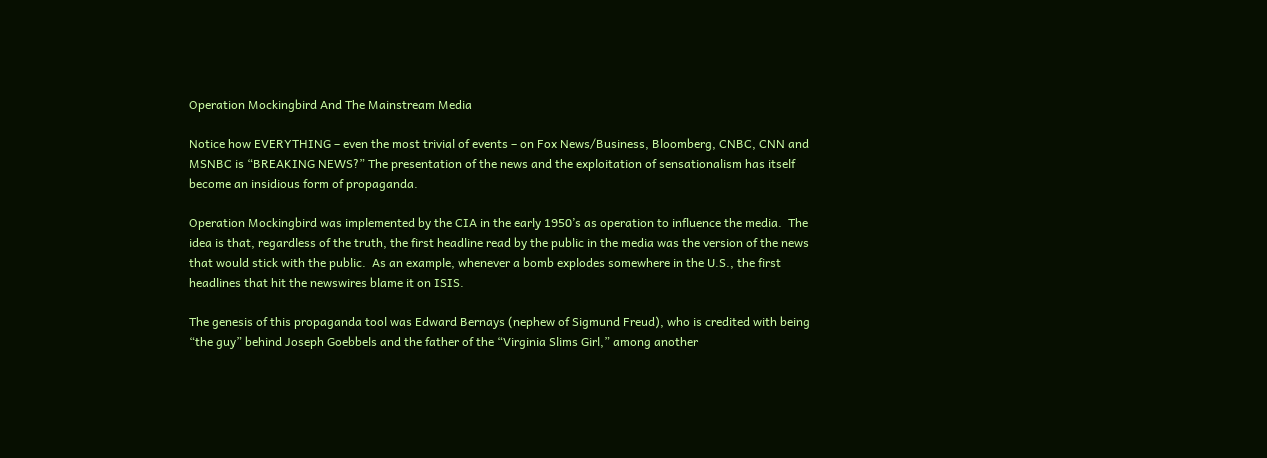Operation Mockingbird And The Mainstream Media

Notice how EVERYTHING – even the most trivial of events – on Fox News/Business, Bloomberg, CNBC, CNN and MSNBC is “BREAKING NEWS?” The presentation of the news and the exploitation of sensationalism has itself become an insidious form of propaganda.

Operation Mockingbird was implemented by the CIA in the early 1950’s as operation to influence the media.  The idea is that, regardless of the truth, the first headline read by the public in the media was the version of the news that would stick with the public.  As an example, whenever a bomb explodes somewhere in the U.S., the first headlines that hit the newswires blame it on ISIS.

The genesis of this propaganda tool was Edward Bernays (nephew of Sigmund Freud), who is credited with being “the guy” behind Joseph Goebbels and the father of the “Virginia Slims Girl,” among another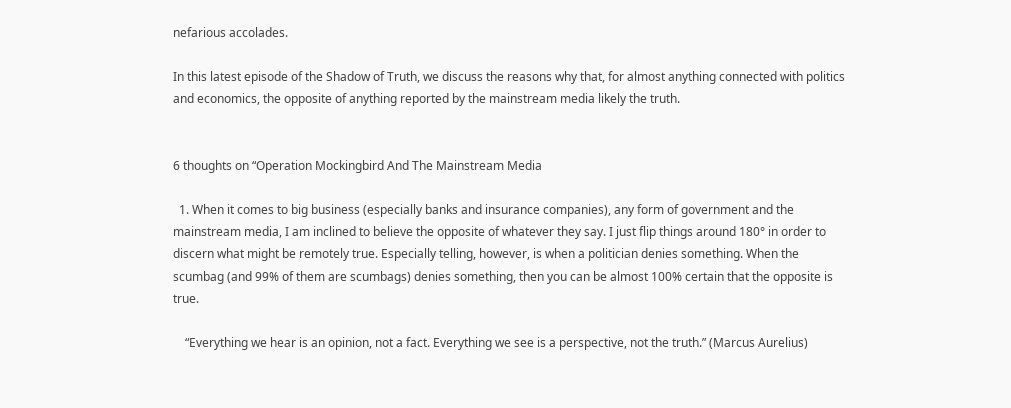nefarious accolades.

In this latest episode of the Shadow of Truth, we discuss the reasons why that, for almost anything connected with politics and economics, the opposite of anything reported by the mainstream media likely the truth.


6 thoughts on “Operation Mockingbird And The Mainstream Media

  1. When it comes to big business (especially banks and insurance companies), any form of government and the mainstream media, I am inclined to believe the opposite of whatever they say. I just flip things around 180° in order to discern what might be remotely true. Especially telling, however, is when a politician denies something. When the scumbag (and 99% of them are scumbags) denies something, then you can be almost 100% certain that the opposite is true.

    “Everything we hear is an opinion, not a fact. Everything we see is a perspective, not the truth.” (Marcus Aurelius)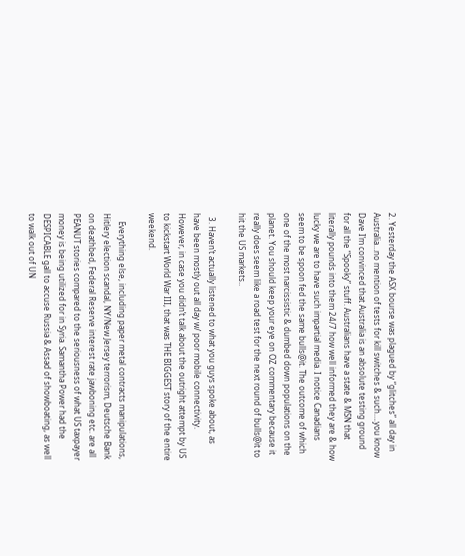2. Yesterday the ASX bourse was plagued by “glitches” all day in Australia…no mention of tests for kill switches & such….you know Dave I’m convinced that Australia is an absolute testing ground for all the “Spooky” stuff. Australians have a state & MSN that literally pounds into them 24/7 how well informed they are & how lucky we are to have such impartial media. I notice Canadians seem to be spoon fed the same bulls@it. The outcome of which one of the most narcissistic & dumbed down populations on the planet. You should keep your eye on OZ commentary because it really does seem like a road test for the next round of bulls@it to hit the US markets..

  3. Haven’t actually listened to what you guys spoke about, as have been mostly out all day w/ poor mobile connectivity. However, in case you didn’t talk about the outright attempt by US to kickstart World War III, that was THE BIGGEST story of the entire weekend.

    Everything else, including paper metal contracts manipulations, Hitlery election scandal, NY/New Jersey terrorism, Deutsche Bank on deathbed, Federal Reserve interest rate jawboning etc. are all PEANUT stories compared to the seriousness of what US taxpayer money is being utilized for in Syria. Samantha Power had the DESPICABLE gall to accuse Russia & Assad of showboating, as well to walk out of UN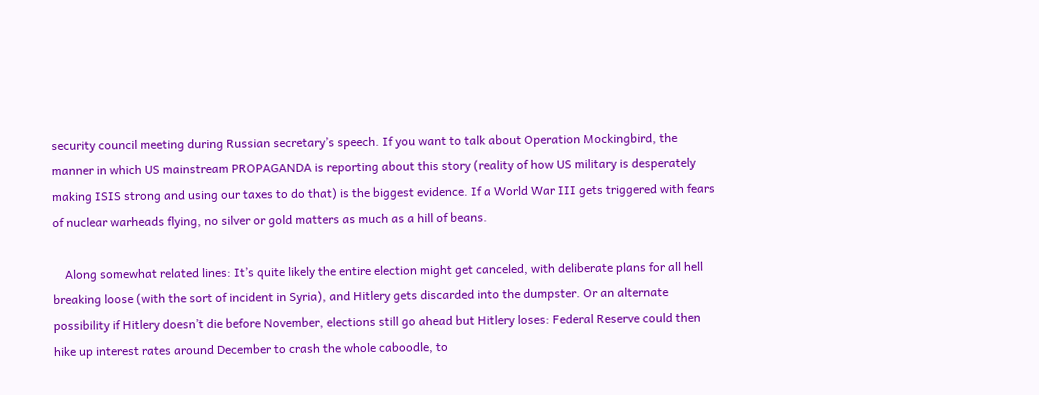security council meeting during Russian secretary’s speech. If you want to talk about Operation Mockingbird, the manner in which US mainstream PROPAGANDA is reporting about this story (reality of how US military is desperately making ISIS strong and using our taxes to do that) is the biggest evidence. If a World War III gets triggered with fears of nuclear warheads flying, no silver or gold matters as much as a hill of beans.

    Along somewhat related lines: It’s quite likely the entire election might get canceled, with deliberate plans for all hell breaking loose (with the sort of incident in Syria), and Hitlery gets discarded into the dumpster. Or an alternate possibility if Hitlery doesn’t die before November, elections still go ahead but Hitlery loses: Federal Reserve could then hike up interest rates around December to crash the whole caboodle, to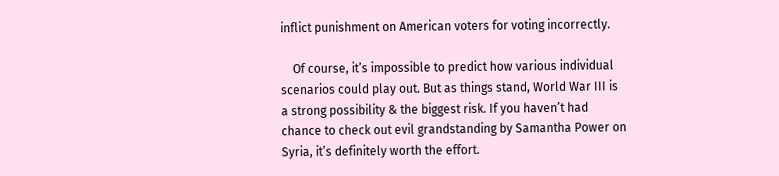inflict punishment on American voters for voting incorrectly.

    Of course, it’s impossible to predict how various individual scenarios could play out. But as things stand, World War III is a strong possibility & the biggest risk. If you haven’t had chance to check out evil grandstanding by Samantha Power on Syria, it’s definitely worth the effort.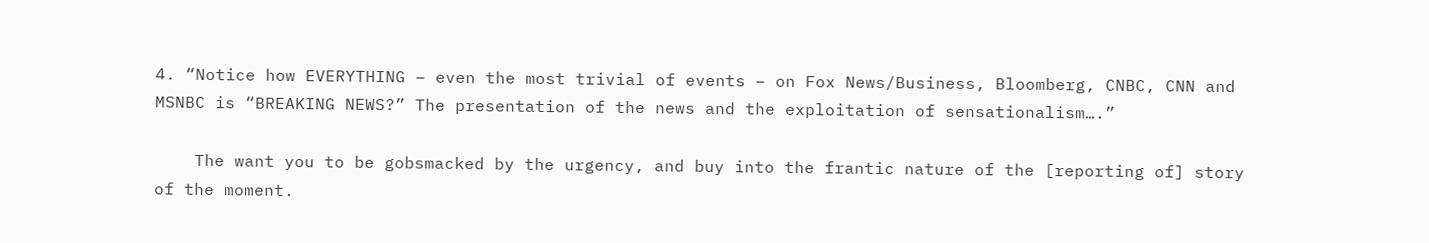4. “Notice how EVERYTHING – even the most trivial of events – on Fox News/Business, Bloomberg, CNBC, CNN and MSNBC is “BREAKING NEWS?” The presentation of the news and the exploitation of sensationalism….”

    The want you to be gobsmacked by the urgency, and buy into the frantic nature of the [reporting of] story of the moment.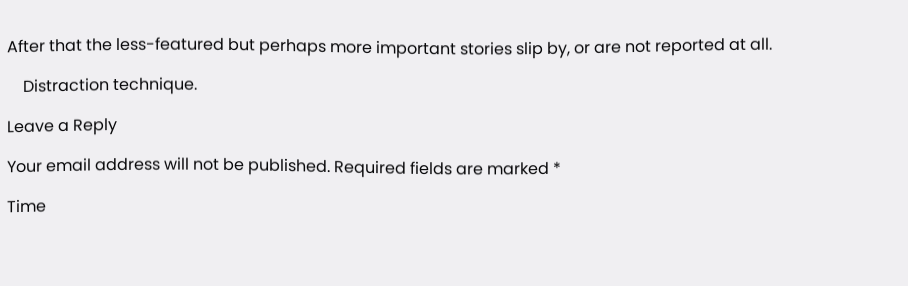After that the less-featured but perhaps more important stories slip by, or are not reported at all.

    Distraction technique.

Leave a Reply

Your email address will not be published. Required fields are marked *

Time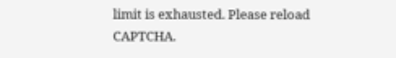limit is exhausted. Please reload CAPTCHA.